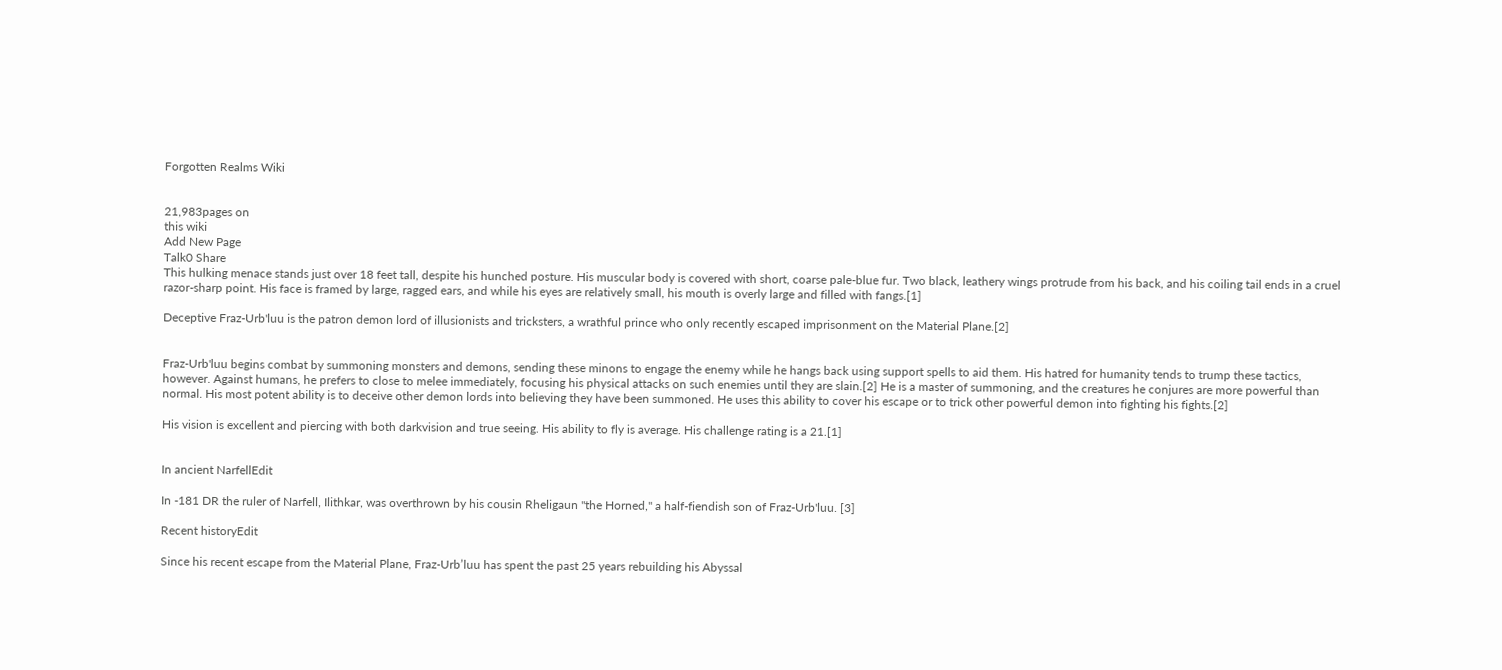Forgotten Realms Wiki


21,983pages on
this wiki
Add New Page
Talk0 Share
This hulking menace stands just over 18 feet tall, despite his hunched posture. His muscular body is covered with short, coarse pale-blue fur. Two black, leathery wings protrude from his back, and his coiling tail ends in a cruel razor-sharp point. His face is framed by large, ragged ears, and while his eyes are relatively small, his mouth is overly large and filled with fangs.[1]

Deceptive Fraz-Urb'luu is the patron demon lord of illusionists and tricksters, a wrathful prince who only recently escaped imprisonment on the Material Plane.[2]


Fraz-Urb'luu begins combat by summoning monsters and demons, sending these minons to engage the enemy while he hangs back using support spells to aid them. His hatred for humanity tends to trump these tactics, however. Against humans, he prefers to close to melee immediately, focusing his physical attacks on such enemies until they are slain.[2] He is a master of summoning, and the creatures he conjures are more powerful than normal. His most potent ability is to deceive other demon lords into believing they have been summoned. He uses this ability to cover his escape or to trick other powerful demon into fighting his fights.[2]

His vision is excellent and piercing with both darkvision and true seeing. His ability to fly is average. His challenge rating is a 21.[1]


In ancient NarfellEdit

In -181 DR the ruler of Narfell, Ilithkar, was overthrown by his cousin Rheligaun "the Horned," a half-fiendish son of Fraz-Urb'luu. [3]

Recent historyEdit

Since his recent escape from the Material Plane, Fraz-Urb’luu has spent the past 25 years rebuilding his Abyssal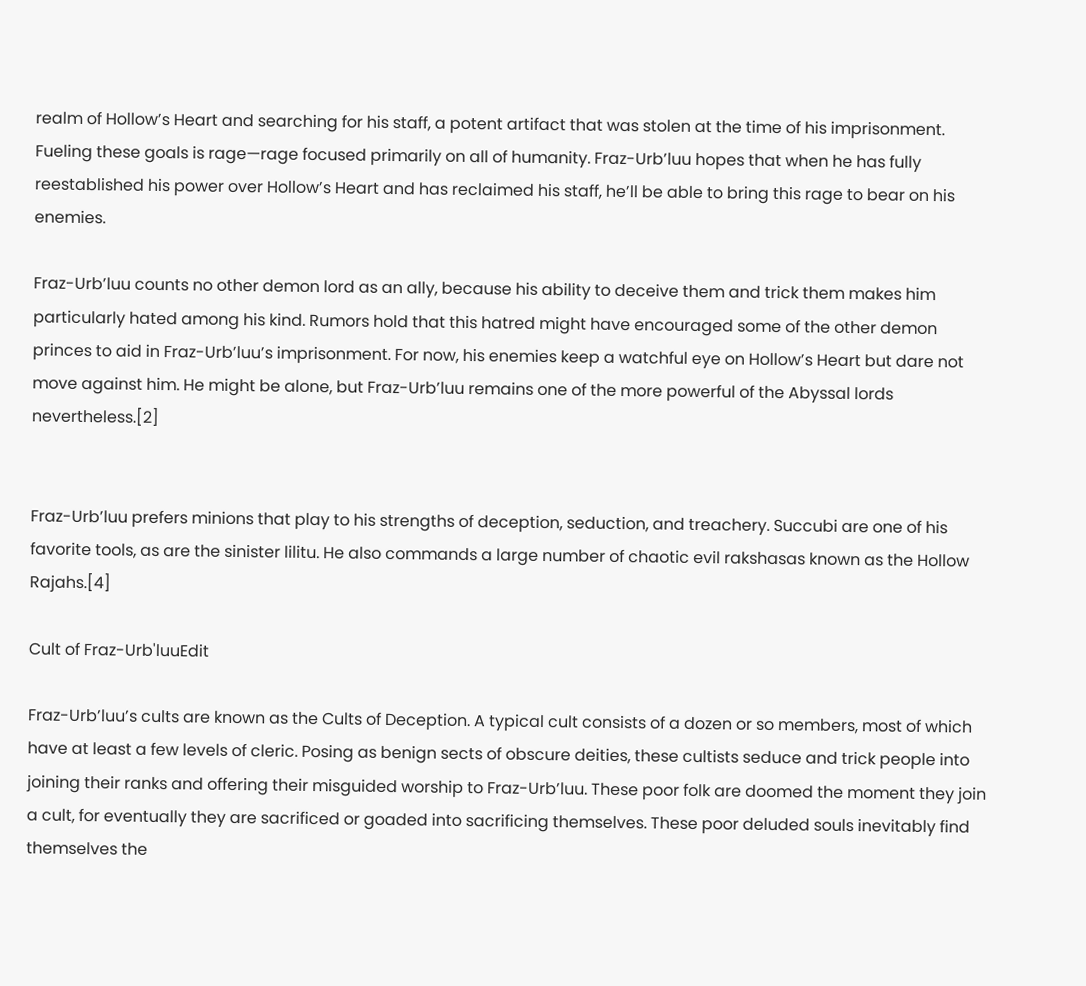realm of Hollow’s Heart and searching for his staff, a potent artifact that was stolen at the time of his imprisonment. Fueling these goals is rage—rage focused primarily on all of humanity. Fraz-Urb’luu hopes that when he has fully reestablished his power over Hollow’s Heart and has reclaimed his staff, he’ll be able to bring this rage to bear on his enemies.

Fraz-Urb’luu counts no other demon lord as an ally, because his ability to deceive them and trick them makes him particularly hated among his kind. Rumors hold that this hatred might have encouraged some of the other demon princes to aid in Fraz-Urb’luu’s imprisonment. For now, his enemies keep a watchful eye on Hollow’s Heart but dare not move against him. He might be alone, but Fraz-Urb’luu remains one of the more powerful of the Abyssal lords nevertheless.[2]


Fraz-Urb’luu prefers minions that play to his strengths of deception, seduction, and treachery. Succubi are one of his favorite tools, as are the sinister lilitu. He also commands a large number of chaotic evil rakshasas known as the Hollow Rajahs.[4]

Cult of Fraz-Urb'luuEdit

Fraz-Urb’luu’s cults are known as the Cults of Deception. A typical cult consists of a dozen or so members, most of which have at least a few levels of cleric. Posing as benign sects of obscure deities, these cultists seduce and trick people into joining their ranks and offering their misguided worship to Fraz-Urb’luu. These poor folk are doomed the moment they join a cult, for eventually they are sacrificed or goaded into sacrificing themselves. These poor deluded souls inevitably find themselves the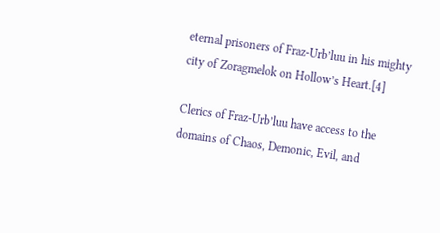eternal prisoners of Fraz-Urb’luu in his mighty city of Zoragmelok on Hollow’s Heart.[4]

Clerics of Fraz-Urb’luu have access to the domains of Chaos, Demonic, Evil, and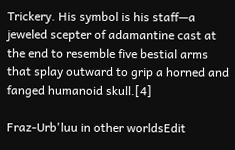Trickery. His symbol is his staff—a jeweled scepter of adamantine cast at the end to resemble five bestial arms that splay outward to grip a horned and fanged humanoid skull.[4]

Fraz-Urb'luu in other worldsEdit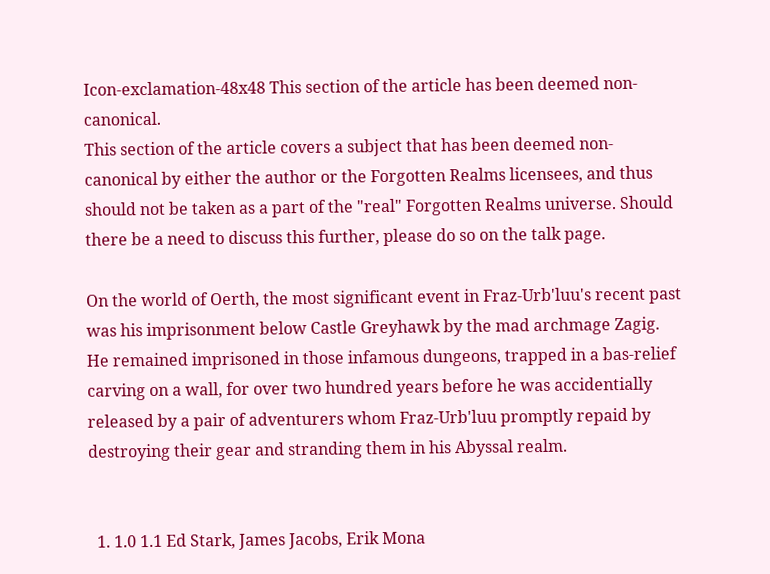Icon-exclamation-48x48 This section of the article has been deemed non-canonical.
This section of the article covers a subject that has been deemed non-canonical by either the author or the Forgotten Realms licensees, and thus should not be taken as a part of the "real" Forgotten Realms universe. Should there be a need to discuss this further, please do so on the talk page.

On the world of Oerth, the most significant event in Fraz-Urb'luu's recent past was his imprisonment below Castle Greyhawk by the mad archmage Zagig. He remained imprisoned in those infamous dungeons, trapped in a bas-relief carving on a wall, for over two hundred years before he was accidentially released by a pair of adventurers whom Fraz-Urb'luu promptly repaid by destroying their gear and stranding them in his Abyssal realm.


  1. 1.0 1.1 Ed Stark, James Jacobs, Erik Mona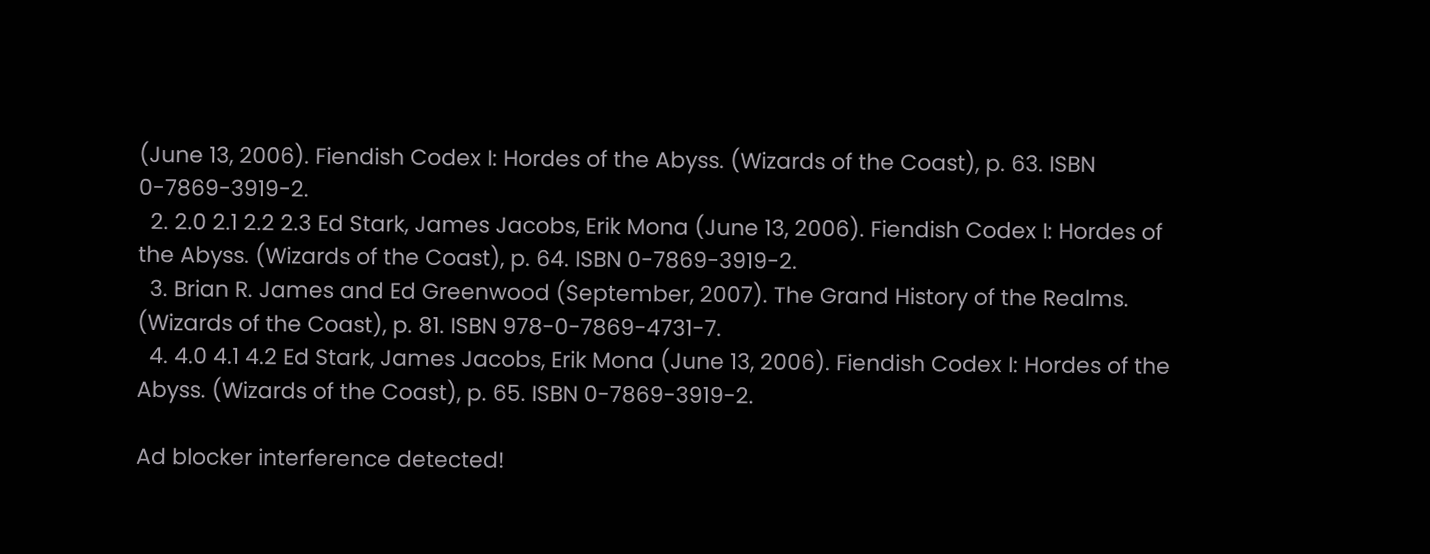(June 13, 2006). Fiendish Codex I: Hordes of the Abyss. (Wizards of the Coast), p. 63. ISBN 0-7869-3919-2.
  2. 2.0 2.1 2.2 2.3 Ed Stark, James Jacobs, Erik Mona (June 13, 2006). Fiendish Codex I: Hordes of the Abyss. (Wizards of the Coast), p. 64. ISBN 0-7869-3919-2.
  3. Brian R. James and Ed Greenwood (September, 2007). The Grand History of the Realms. (Wizards of the Coast), p. 81. ISBN 978-0-7869-4731-7.
  4. 4.0 4.1 4.2 Ed Stark, James Jacobs, Erik Mona (June 13, 2006). Fiendish Codex I: Hordes of the Abyss. (Wizards of the Coast), p. 65. ISBN 0-7869-3919-2.

Ad blocker interference detected!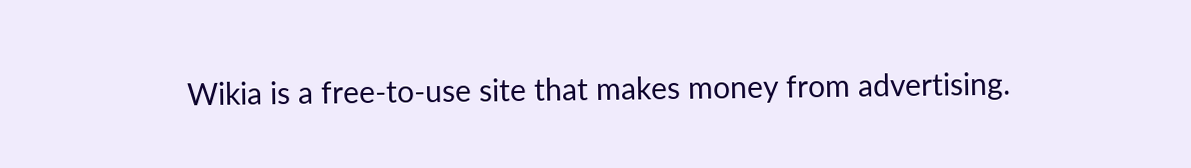Wikia is a free-to-use site that makes money from advertising.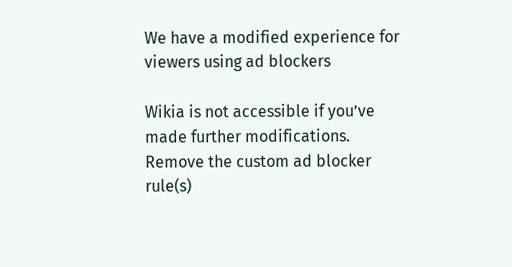We have a modified experience for viewers using ad blockers

Wikia is not accessible if you’ve made further modifications. Remove the custom ad blocker rule(s)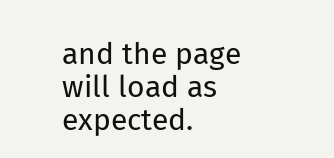and the page will load as expected.